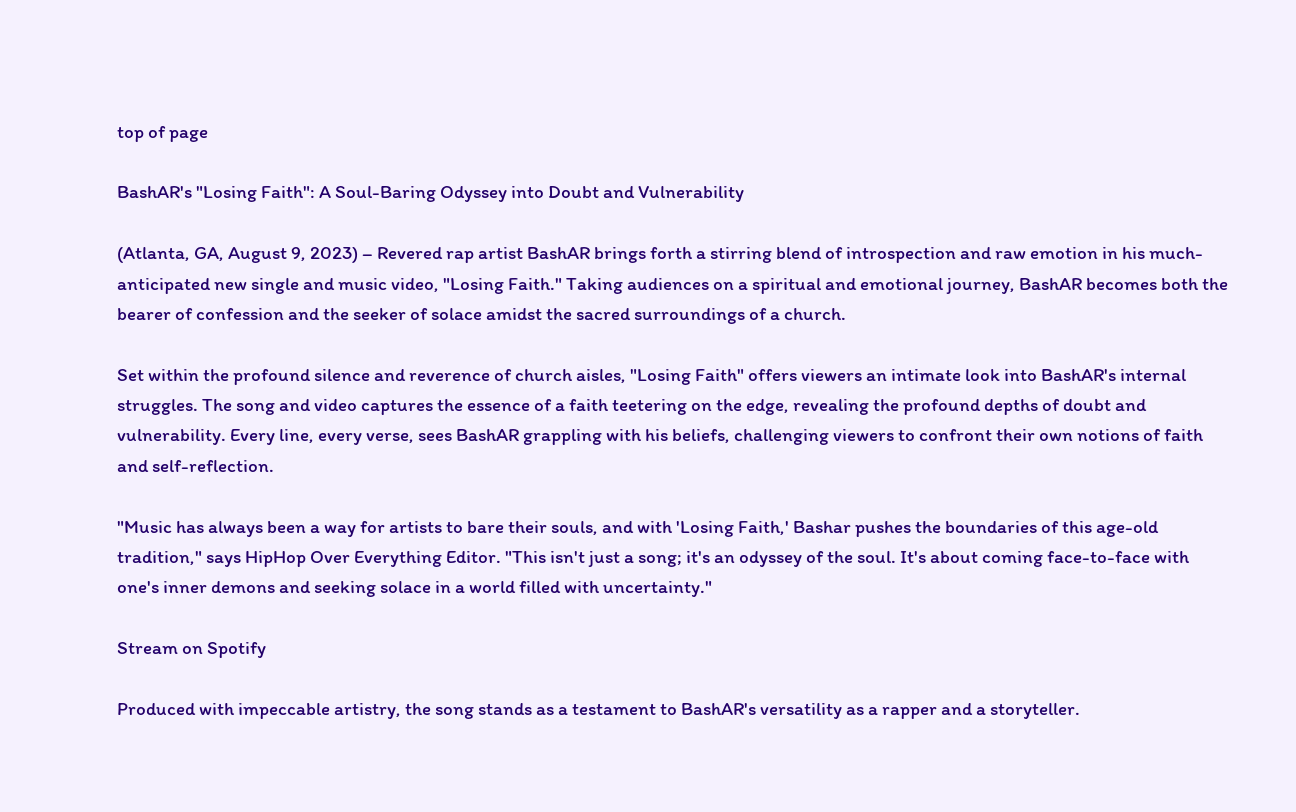top of page

BashAR's "Losing Faith": A Soul-Baring Odyssey into Doubt and Vulnerability

(Atlanta, GA, August 9, 2023) – Revered rap artist BashAR brings forth a stirring blend of introspection and raw emotion in his much-anticipated new single and music video, "Losing Faith." Taking audiences on a spiritual and emotional journey, BashAR becomes both the bearer of confession and the seeker of solace amidst the sacred surroundings of a church.

Set within the profound silence and reverence of church aisles, "Losing Faith" offers viewers an intimate look into BashAR's internal struggles. The song and video captures the essence of a faith teetering on the edge, revealing the profound depths of doubt and vulnerability. Every line, every verse, sees BashAR grappling with his beliefs, challenging viewers to confront their own notions of faith and self-reflection.

"Music has always been a way for artists to bare their souls, and with 'Losing Faith,' Bashar pushes the boundaries of this age-old tradition," says HipHop Over Everything Editor. "This isn't just a song; it's an odyssey of the soul. It's about coming face-to-face with one's inner demons and seeking solace in a world filled with uncertainty."

Stream on Spotify

Produced with impeccable artistry, the song stands as a testament to BashAR's versatility as a rapper and a storyteller.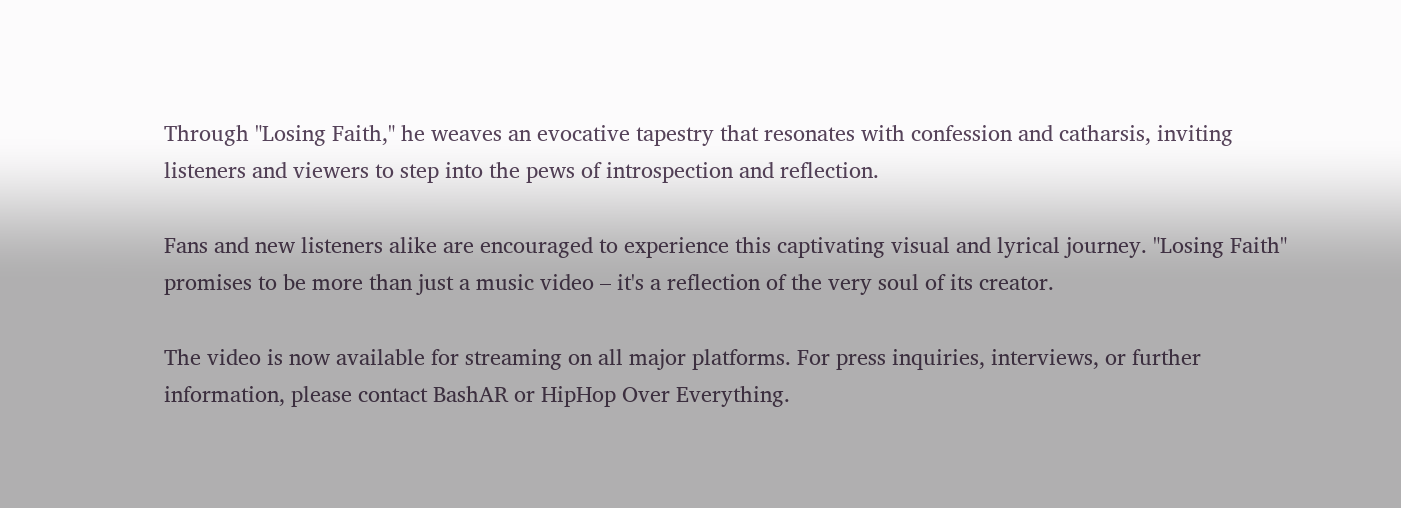Through "Losing Faith," he weaves an evocative tapestry that resonates with confession and catharsis, inviting listeners and viewers to step into the pews of introspection and reflection.

Fans and new listeners alike are encouraged to experience this captivating visual and lyrical journey. "Losing Faith" promises to be more than just a music video – it's a reflection of the very soul of its creator.

The video is now available for streaming on all major platforms. For press inquiries, interviews, or further information, please contact BashAR or HipHop Over Everything.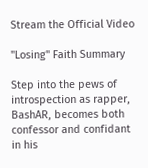Stream the Official Video

"Losing" Faith Summary

Step into the pews of introspection as rapper, BashAR, becomes both confessor and confidant in his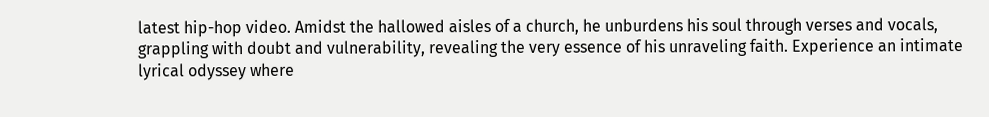latest hip-hop video. Amidst the hallowed aisles of a church, he unburdens his soul through verses and vocals, grappling with doubt and vulnerability, revealing the very essence of his unraveling faith. Experience an intimate lyrical odyssey where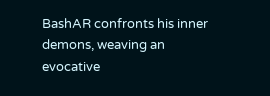BashAR confronts his inner demons, weaving an evocative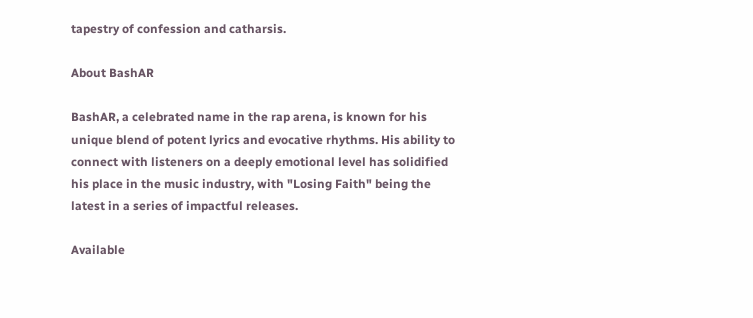tapestry of confession and catharsis.

About BashAR

BashAR, a celebrated name in the rap arena, is known for his unique blend of potent lyrics and evocative rhythms. His ability to connect with listeners on a deeply emotional level has solidified his place in the music industry, with "Losing Faith" being the latest in a series of impactful releases.

Available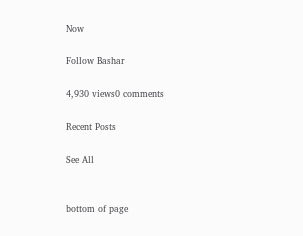Now

Follow Bashar

4,930 views0 comments

Recent Posts

See All


bottom of page